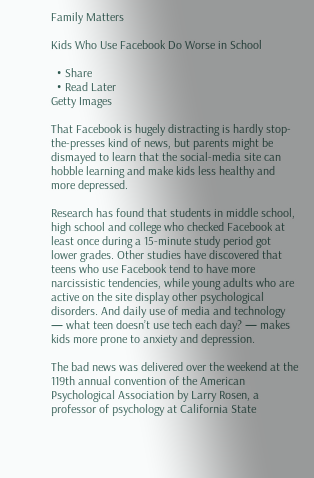Family Matters

Kids Who Use Facebook Do Worse in School

  • Share
  • Read Later
Getty Images

That Facebook is hugely distracting is hardly stop-the-presses kind of news, but parents might be dismayed to learn that the social-media site can hobble learning and make kids less healthy and more depressed.

Research has found that students in middle school, high school and college who checked Facebook at least once during a 15-minute study period got lower grades. Other studies have discovered that teens who use Facebook tend to have more narcissistic tendencies, while young adults who are active on the site display other psychological disorders. And daily use of media and technology — what teen doesn’t use tech each day? — makes kids more prone to anxiety and depression.

The bad news was delivered over the weekend at the 119th annual convention of the American Psychological Association by Larry Rosen, a professor of psychology at California State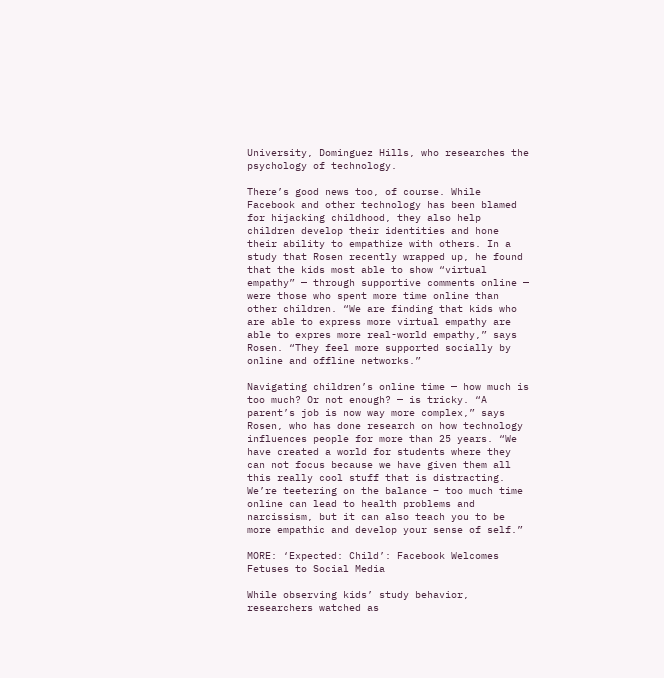University, Dominguez Hills, who researches the psychology of technology.

There’s good news too, of course. While Facebook and other technology has been blamed for hijacking childhood, they also help children develop their identities and hone their ability to empathize with others. In a study that Rosen recently wrapped up, he found that the kids most able to show “virtual empathy” — through supportive comments online — were those who spent more time online than other children. “We are finding that kids who are able to express more virtual empathy are able to expres more real-world empathy,” says Rosen. “They feel more supported socially by online and offline networks.”

Navigating children’s online time — how much is too much? Or not enough? — is tricky. “A parent’s job is now way more complex,” says Rosen, who has done research on how technology influences people for more than 25 years. “We have created a world for students where they can not focus because we have given them all this really cool stuff that is distracting. We’re teetering on the balance – too much time online can lead to health problems and narcissism, but it can also teach you to be more empathic and develop your sense of self.”

MORE: ‘Expected: Child’: Facebook Welcomes Fetuses to Social Media

While observing kids’ study behavior, researchers watched as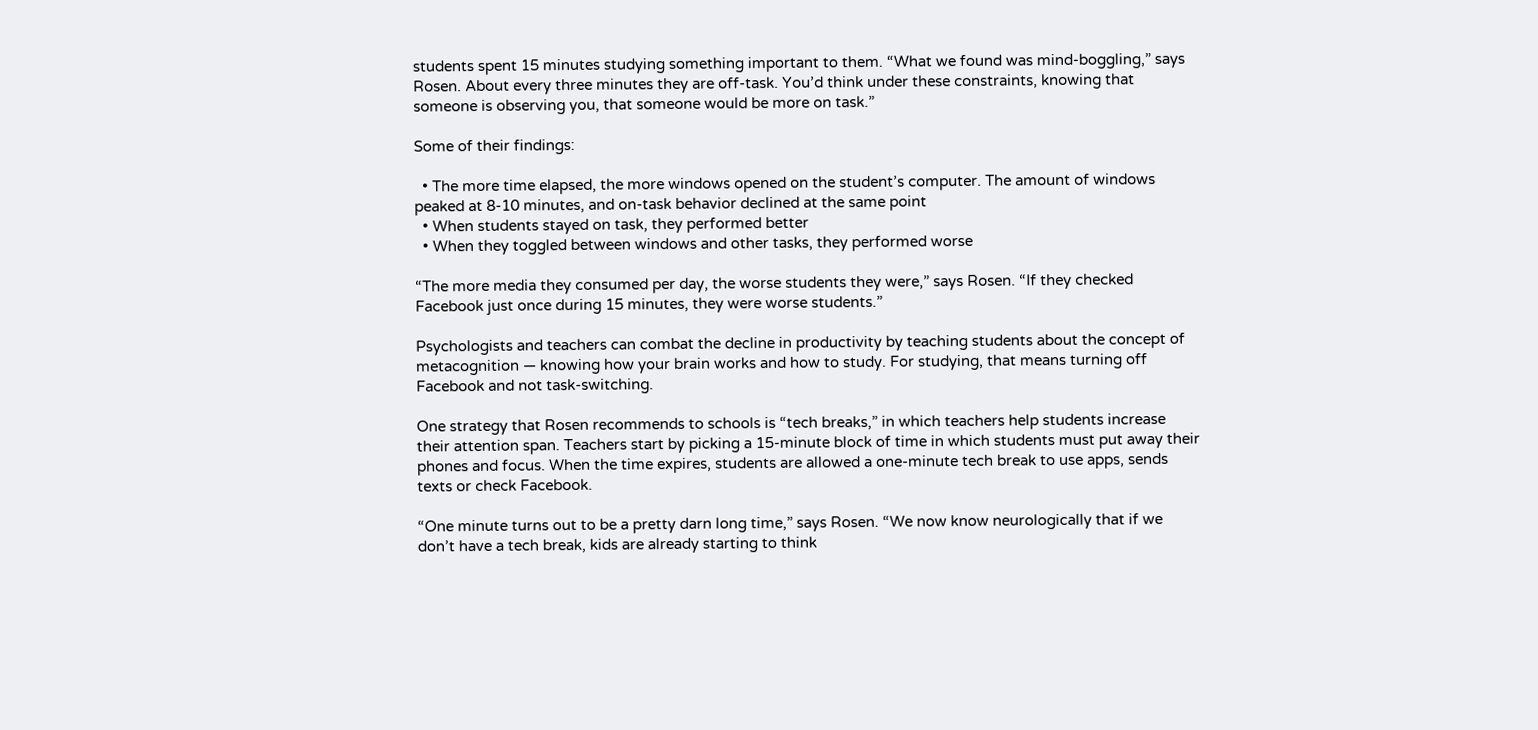students spent 15 minutes studying something important to them. “What we found was mind-boggling,” says Rosen. About every three minutes they are off-task. You’d think under these constraints, knowing that someone is observing you, that someone would be more on task.”

Some of their findings:

  • The more time elapsed, the more windows opened on the student’s computer. The amount of windows peaked at 8-10 minutes, and on-task behavior declined at the same point
  • When students stayed on task, they performed better
  • When they toggled between windows and other tasks, they performed worse

“The more media they consumed per day, the worse students they were,” says Rosen. “If they checked Facebook just once during 15 minutes, they were worse students.”

Psychologists and teachers can combat the decline in productivity by teaching students about the concept of metacognition — knowing how your brain works and how to study. For studying, that means turning off Facebook and not task-switching.

One strategy that Rosen recommends to schools is “tech breaks,” in which teachers help students increase their attention span. Teachers start by picking a 15-minute block of time in which students must put away their phones and focus. When the time expires, students are allowed a one-minute tech break to use apps, sends texts or check Facebook.

“One minute turns out to be a pretty darn long time,” says Rosen. “We now know neurologically that if we don’t have a tech break, kids are already starting to think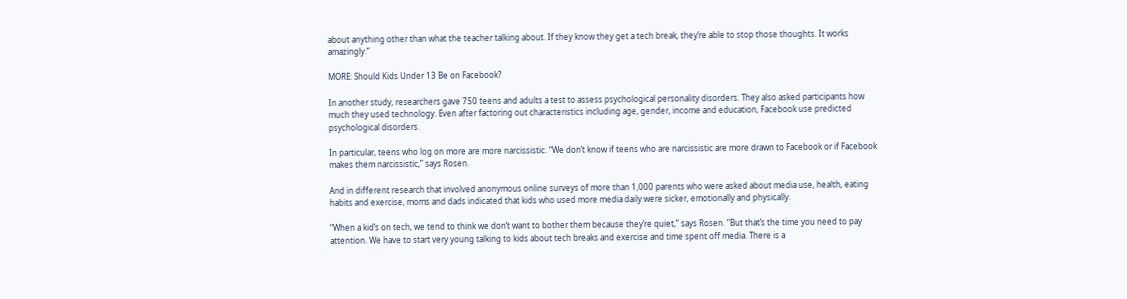about anything other than what the teacher talking about. If they know they get a tech break, they’re able to stop those thoughts. It works amazingly.”

MORE: Should Kids Under 13 Be on Facebook?

In another study, researchers gave 750 teens and adults a test to assess psychological personality disorders. They also asked participants how much they used technology. Even after factoring out characteristics including age, gender, income and education, Facebook use predicted psychological disorders.

In particular, teens who log on more are more narcissistic. “We don’t know if teens who are narcissistic are more drawn to Facebook or if Facebook makes them narcissistic,” says Rosen.

And in different research that involved anonymous online surveys of more than 1,000 parents who were asked about media use, health, eating habits and exercise, moms and dads indicated that kids who used more media daily were sicker, emotionally and physically.

“When a kid’s on tech, we tend to think we don’t want to bother them because they’re quiet,” says Rosen. “But that’s the time you need to pay attention. We have to start very young talking to kids about tech breaks and exercise and time spent off media. There is a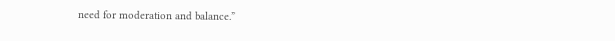need for moderation and balance.”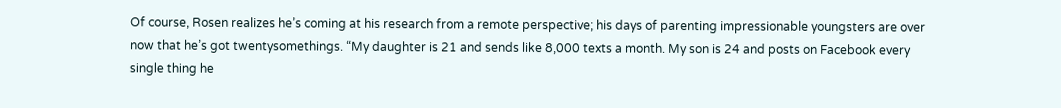Of course, Rosen realizes he’s coming at his research from a remote perspective; his days of parenting impressionable youngsters are over now that he’s got twentysomethings. “My daughter is 21 and sends like 8,000 texts a month. My son is 24 and posts on Facebook every single thing he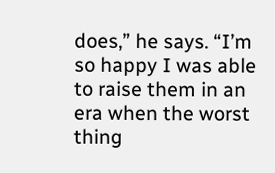does,” he says. “I’m so happy I was able to raise them in an era when the worst thing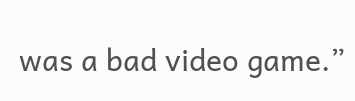was a bad video game.”